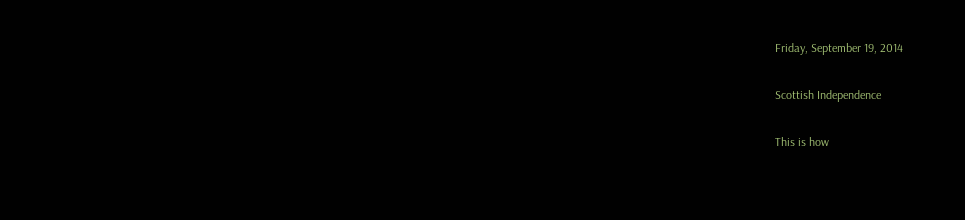Friday, September 19, 2014

Scottish Independence

This is how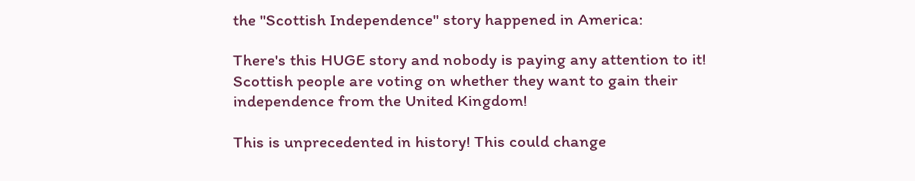the "Scottish Independence" story happened in America:

There's this HUGE story and nobody is paying any attention to it! Scottish people are voting on whether they want to gain their independence from the United Kingdom!

This is unprecedented in history! This could change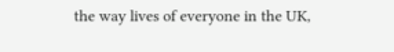the way lives of everyone in the UK,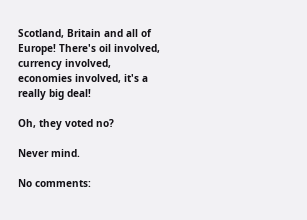Scotland, Britain and all of Europe! There's oil involved, currency involved, economies involved, it's a really big deal!

Oh, they voted no?

Never mind.

No comments: